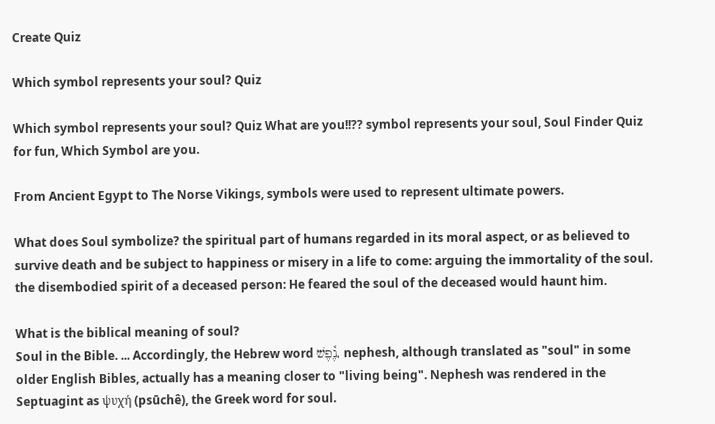Create Quiz

Which symbol represents your soul? Quiz

Which symbol represents your soul? Quiz What are you!!?? symbol represents your soul, Soul Finder Quiz for fun, Which Symbol are you.

From Ancient Egypt to The Norse Vikings, symbols were used to represent ultimate powers.

What does Soul symbolize? the spiritual part of humans regarded in its moral aspect, or as believed to survive death and be subject to happiness or misery in a life to come: arguing the immortality of the soul. the disembodied spirit of a deceased person: He feared the soul of the deceased would haunt him.

What is the biblical meaning of soul?
Soul in the Bible. ... Accordingly, the Hebrew word נֶ֫פֶשׁ, nephesh, although translated as "soul" in some older English Bibles, actually has a meaning closer to "living being". Nephesh was rendered in the Septuagint as ψυχή (psūchê), the Greek word for soul.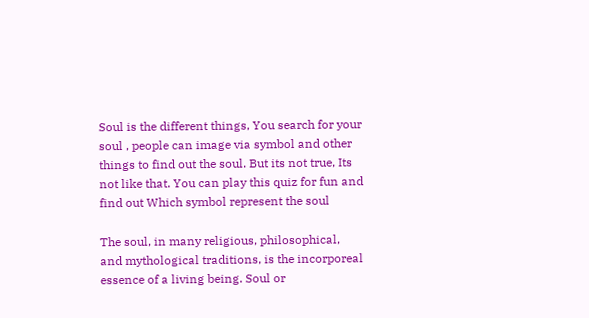Soul is the different things, You search for your soul , people can image via symbol and other things to find out the soul. But its not true, Its not like that. You can play this quiz for fun and find out Which symbol represent the soul

The soul, in many religious, philosophical, and mythological traditions, is the incorporeal essence of a living being. Soul or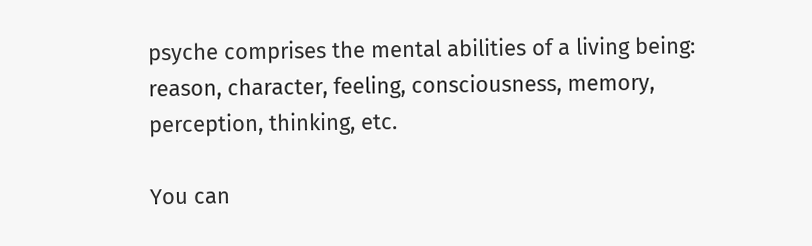psyche comprises the mental abilities of a living being: reason, character, feeling, consciousness, memory, perception, thinking, etc.

You can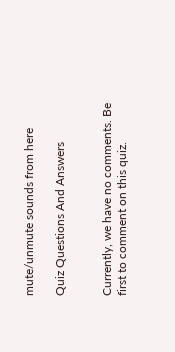mute/unmute sounds from here

Quiz Questions And Answers


Currently, we have no comments. Be first to comment on this quiz.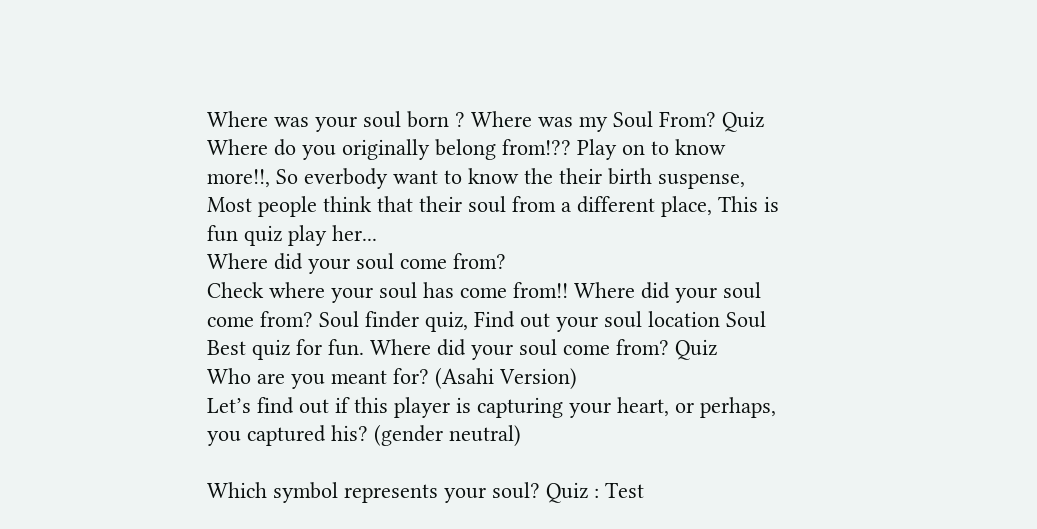Where was your soul born ? Where was my Soul From? Quiz
Where do you originally belong from!?? Play on to know more!!, So everbody want to know the their birth suspense, Most people think that their soul from a different place, This is fun quiz play her...
Where did your soul come from?
Check where your soul has come from!! Where did your soul come from? Soul finder quiz, Find out your soul location Soul Best quiz for fun. Where did your soul come from? Quiz
Who are you meant for? (Asahi Version)
Let’s find out if this player is capturing your heart, or perhaps, you captured his? (gender neutral)

Which symbol represents your soul? Quiz : Test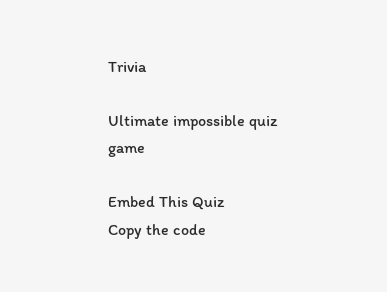Trivia

Ultimate impossible quiz game

Embed This Quiz
Copy the code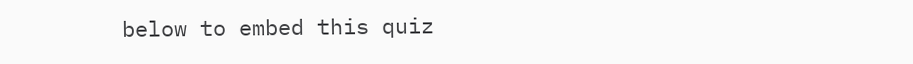below to embed this quiz